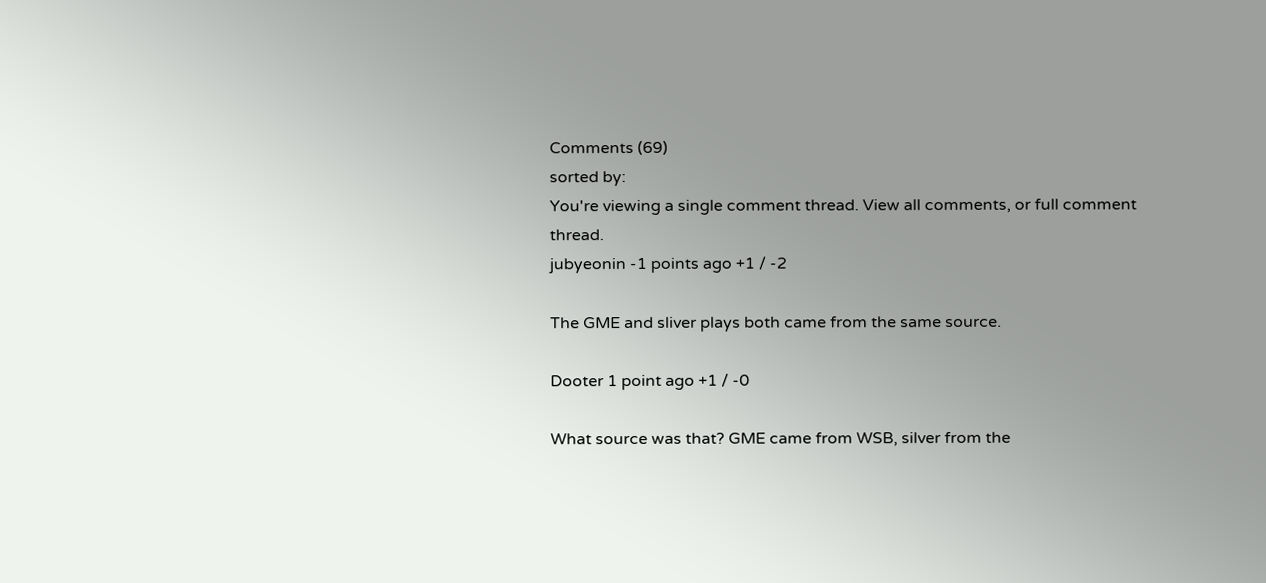Comments (69)
sorted by:
You're viewing a single comment thread. View all comments, or full comment thread.
jubyeonin -1 points ago +1 / -2

The GME and sliver plays both came from the same source.

Dooter 1 point ago +1 / -0

What source was that? GME came from WSB, silver from the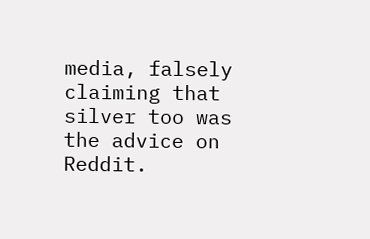media, falsely claiming that silver too was the advice on Reddit.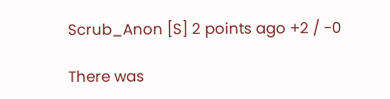Scrub_Anon [S] 2 points ago +2 / -0

There was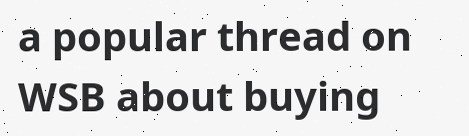a popular thread on WSB about buying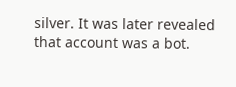silver. It was later revealed that account was a bot.